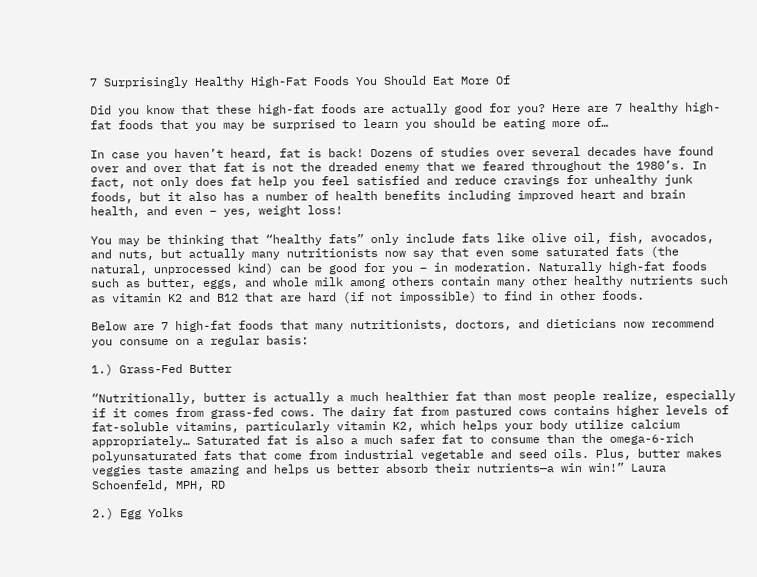7 Surprisingly Healthy High-Fat Foods You Should Eat More Of

Did you know that these high-fat foods are actually good for you? Here are 7 healthy high-fat foods that you may be surprised to learn you should be eating more of…

In case you haven’t heard, fat is back! Dozens of studies over several decades have found over and over that fat is not the dreaded enemy that we feared throughout the 1980’s. In fact, not only does fat help you feel satisfied and reduce cravings for unhealthy junk foods, but it also has a number of health benefits including improved heart and brain health, and even – yes, weight loss!

You may be thinking that “healthy fats” only include fats like olive oil, fish, avocados, and nuts, but actually many nutritionists now say that even some saturated fats (the natural, unprocessed kind) can be good for you – in moderation. Naturally high-fat foods such as butter, eggs, and whole milk among others contain many other healthy nutrients such as vitamin K2 and B12 that are hard (if not impossible) to find in other foods.

Below are 7 high-fat foods that many nutritionists, doctors, and dieticians now recommend you consume on a regular basis:

1.) Grass-Fed Butter

“Nutritionally, butter is actually a much healthier fat than most people realize, especially if it comes from grass-fed cows. The dairy fat from pastured cows contains higher levels of fat-soluble vitamins, particularly vitamin K2, which helps your body utilize calcium appropriately… Saturated fat is also a much safer fat to consume than the omega-6-rich polyunsaturated fats that come from industrial vegetable and seed oils. Plus, butter makes veggies taste amazing and helps us better absorb their nutrients—a win win!” Laura Schoenfeld, MPH, RD

2.) Egg Yolks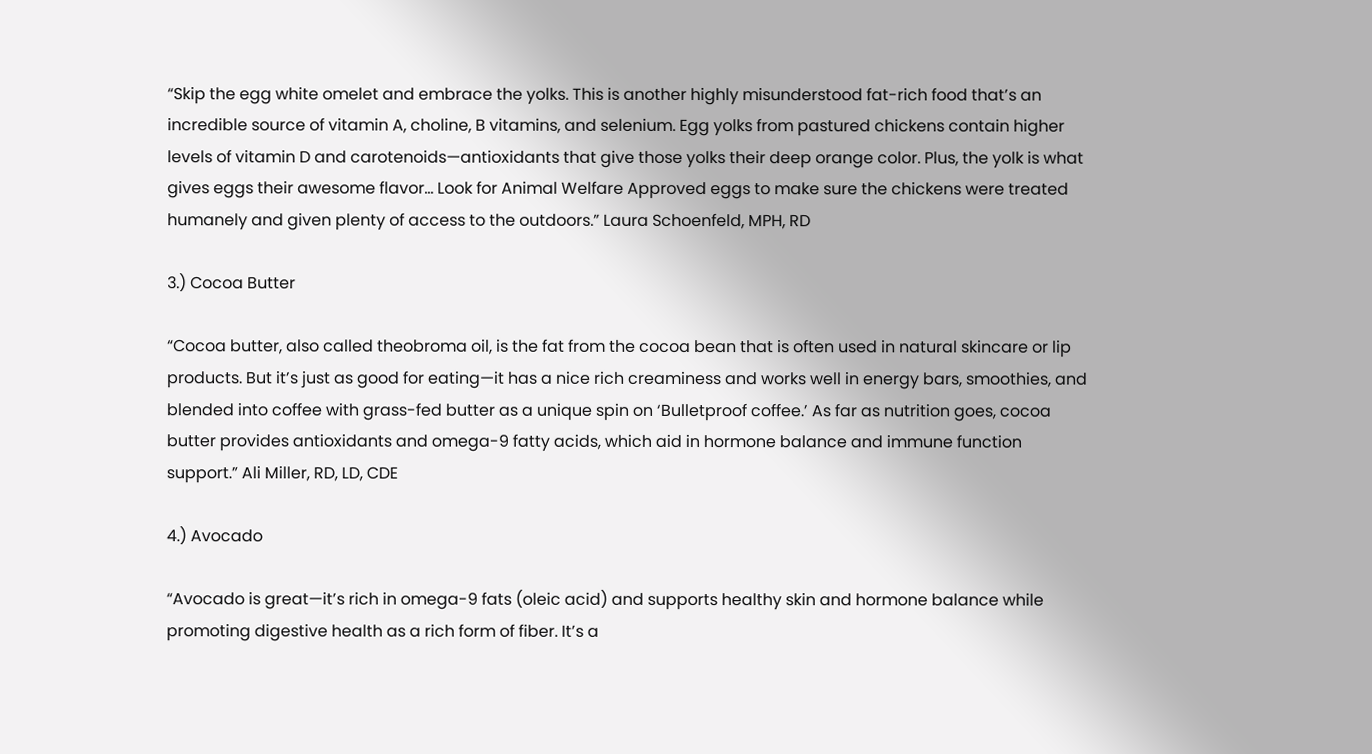“Skip the egg white omelet and embrace the yolks. This is another highly misunderstood fat-rich food that’s an incredible source of vitamin A, choline, B vitamins, and selenium. Egg yolks from pastured chickens contain higher levels of vitamin D and carotenoids—antioxidants that give those yolks their deep orange color. Plus, the yolk is what gives eggs their awesome flavor… Look for Animal Welfare Approved eggs to make sure the chickens were treated humanely and given plenty of access to the outdoors.” Laura Schoenfeld, MPH, RD

3.) Cocoa Butter

“Cocoa butter, also called theobroma oil, is the fat from the cocoa bean that is often used in natural skincare or lip products. But it’s just as good for eating—it has a nice rich creaminess and works well in energy bars, smoothies, and blended into coffee with grass-fed butter as a unique spin on ‘Bulletproof coffee.’ As far as nutrition goes, cocoa butter provides antioxidants and omega-9 fatty acids, which aid in hormone balance and immune function support.” Ali Miller, RD, LD, CDE

4.) Avocado

“Avocado is great—it’s rich in omega-9 fats (oleic acid) and supports healthy skin and hormone balance while promoting digestive health as a rich form of fiber. It’s a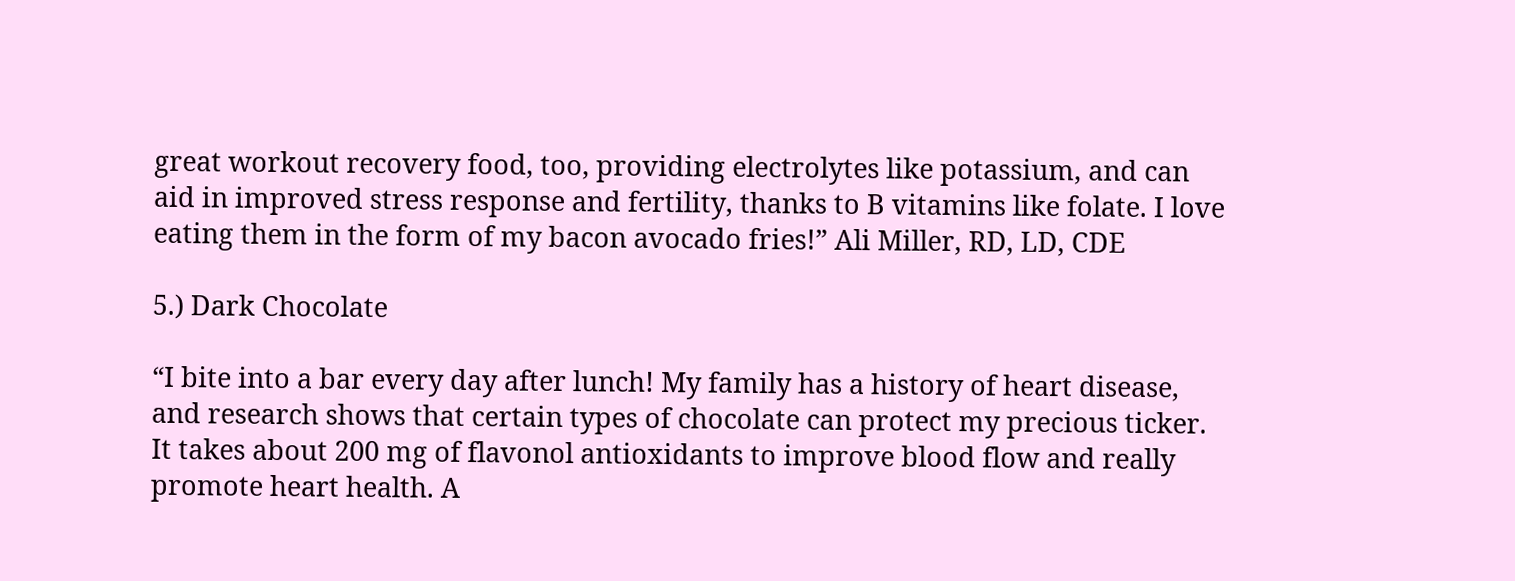great workout recovery food, too, providing electrolytes like potassium, and can aid in improved stress response and fertility, thanks to B vitamins like folate. I love eating them in the form of my bacon avocado fries!” Ali Miller, RD, LD, CDE

5.) Dark Chocolate

“I bite into a bar every day after lunch! My family has a history of heart disease, and research shows that certain types of chocolate can protect my precious ticker. It takes about 200 mg of flavonol antioxidants to improve blood flow and really promote heart health. A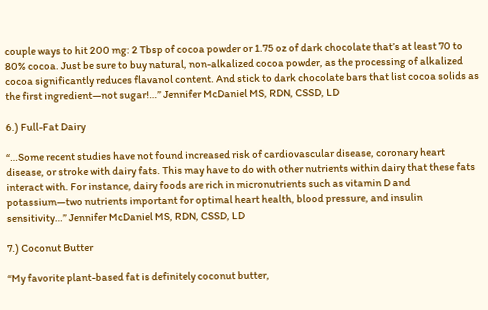couple ways to hit 200 mg: 2 Tbsp of cocoa powder or 1.75 oz of dark chocolate that’s at least 70 to 80% cocoa. Just be sure to buy natural, non-alkalized cocoa powder, as the processing of alkalized cocoa significantly reduces flavanol content. And stick to dark chocolate bars that list cocoa solids as the first ingredient—not sugar!…” Jennifer McDaniel MS, RDN, CSSD, LD

6.) Full-Fat Dairy

“…Some recent studies have not found increased risk of cardiovascular disease, coronary heart disease, or stroke with dairy fats. This may have to do with other nutrients within dairy that these fats interact with. For instance, dairy foods are rich in micronutrients such as vitamin D and potassium—two nutrients important for optimal heart health, blood pressure, and insulin sensitivity…” Jennifer McDaniel MS, RDN, CSSD, LD

7.) Coconut Butter

“My favorite plant-based fat is definitely coconut butter,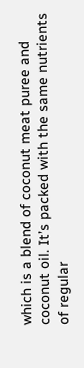which is a blend of coconut meat puree and coconut oil. It’s packed with the same nutrients of regular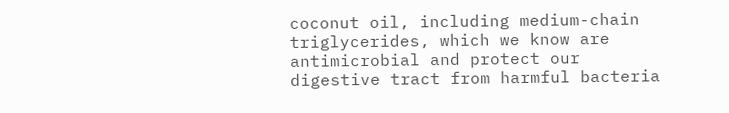coconut oil, including medium-chain triglycerides, which we know are antimicrobial and protect our digestive tract from harmful bacteria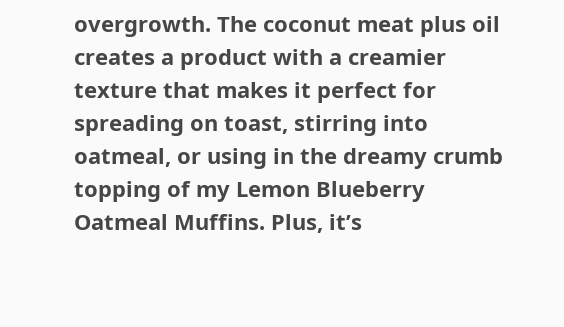overgrowth. The coconut meat plus oil creates a product with a creamier texture that makes it perfect for spreading on toast, stirring into oatmeal, or using in the dreamy crumb topping of my Lemon Blueberry Oatmeal Muffins. Plus, it’s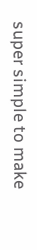super simple to make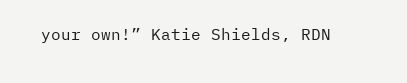your own!” Katie Shields, RDN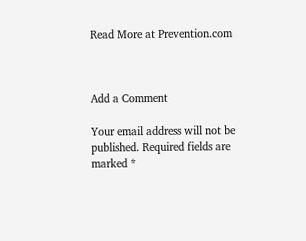Read More at Prevention.com



Add a Comment

Your email address will not be published. Required fields are marked *